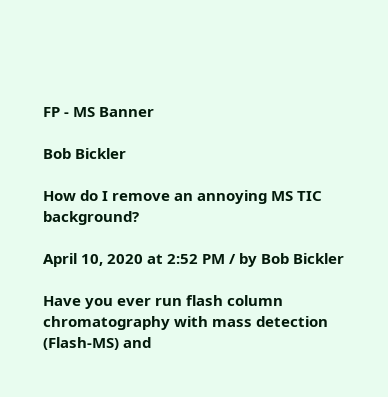FP - MS Banner

Bob Bickler

How do I remove an annoying MS TIC background?

April 10, 2020 at 2:52 PM / by Bob Bickler

Have you ever run flash column chromatography with mass detection (Flash-MS) and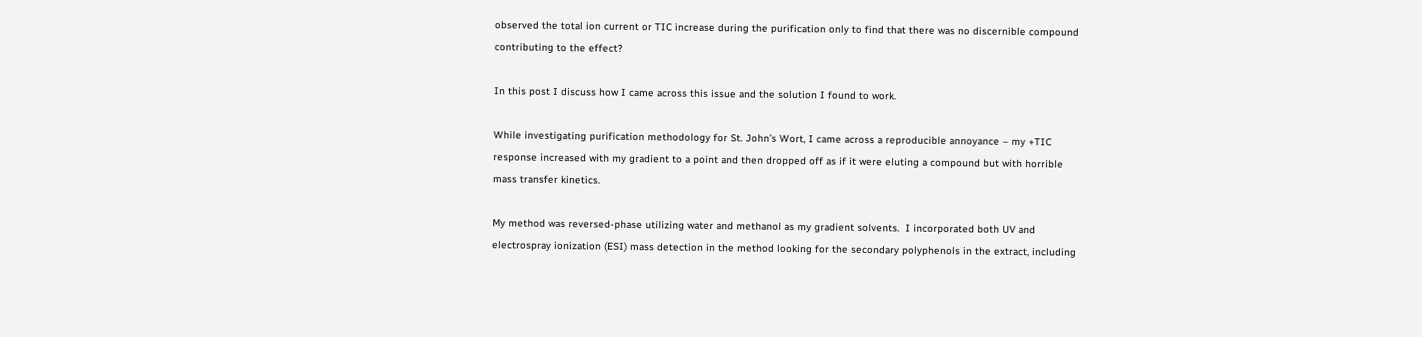observed the total ion current or TIC increase during the purification only to find that there was no discernible compound contributing to the effect?

In this post I discuss how I came across this issue and the solution I found to work.

While investigating purification methodology for St. John’s Wort, I came across a reproducible annoyance – my +TIC response increased with my gradient to a point and then dropped off as if it were eluting a compound but with horrible mass transfer kinetics.

My method was reversed-phase utilizing water and methanol as my gradient solvents.  I incorporated both UV and electrospray ionization (ESI) mass detection in the method looking for the secondary polyphenols in the extract, including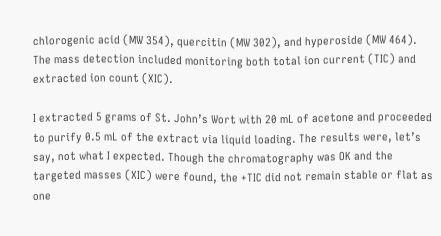chlorogenic acid (MW 354), quercitin (MW 302), and hyperoside (MW 464).  The mass detection included monitoring both total ion current (TIC) and extracted ion count (XIC).

I extracted 5 grams of St. John’s Wort with 20 mL of acetone and proceeded to purify 0.5 mL of the extract via liquid loading. The results were, let’s say, not what I expected. Though the chromatography was OK and the targeted masses (XIC) were found, the +TIC did not remain stable or flat as one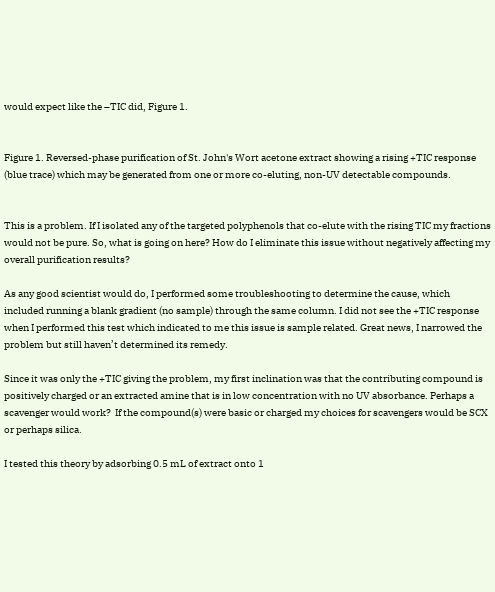would expect like the –TIC did, Figure 1.


Figure 1. Reversed-phase purification of St. John's Wort acetone extract showing a rising +TIC response (blue trace) which may be generated from one or more co-eluting, non-UV detectable compounds.


This is a problem. If I isolated any of the targeted polyphenols that co-elute with the rising TIC my fractions would not be pure. So, what is going on here? How do I eliminate this issue without negatively affecting my overall purification results?

As any good scientist would do, I performed some troubleshooting to determine the cause, which included running a blank gradient (no sample) through the same column. I did not see the +TIC response when I performed this test which indicated to me this issue is sample related. Great news, I narrowed the problem but still haven’t determined its remedy.

Since it was only the +TIC giving the problem, my first inclination was that the contributing compound is positively charged or an extracted amine that is in low concentration with no UV absorbance. Perhaps a scavenger would work?  If the compound(s) were basic or charged my choices for scavengers would be SCX or perhaps silica.

I tested this theory by adsorbing 0.5 mL of extract onto 1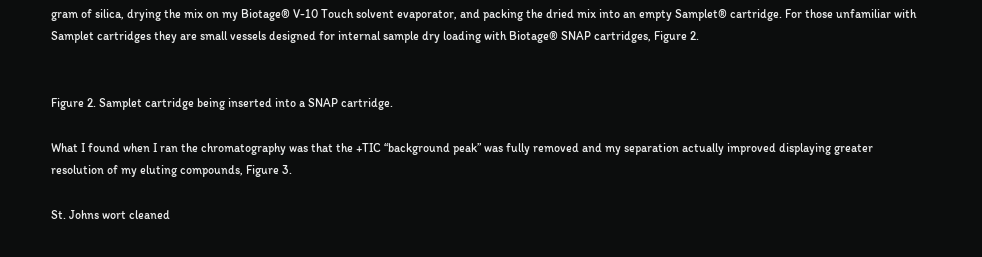gram of silica, drying the mix on my Biotage® V-10 Touch solvent evaporator, and packing the dried mix into an empty Samplet® cartridge. For those unfamiliar with Samplet cartridges they are small vessels designed for internal sample dry loading with Biotage® SNAP cartridges, Figure 2.


Figure 2. Samplet cartridge being inserted into a SNAP cartridge.

What I found when I ran the chromatography was that the +TIC “background peak” was fully removed and my separation actually improved displaying greater resolution of my eluting compounds, Figure 3.

St. Johns wort cleaned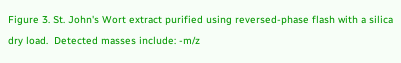Figure 3. St. John's Wort extract purified using reversed-phase flash with a silica dry load.  Detected masses include: -m/z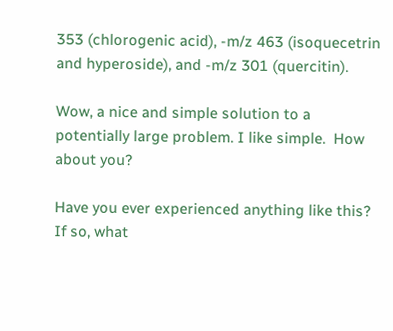353 (chlorogenic acid), -m/z 463 (isoquecetrin and hyperoside), and -m/z 301 (quercitin).

Wow, a nice and simple solution to a potentially large problem. I like simple.  How about you?

Have you ever experienced anything like this?  If so, what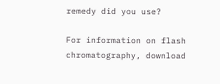remedy did you use?

For information on flash chromatography, download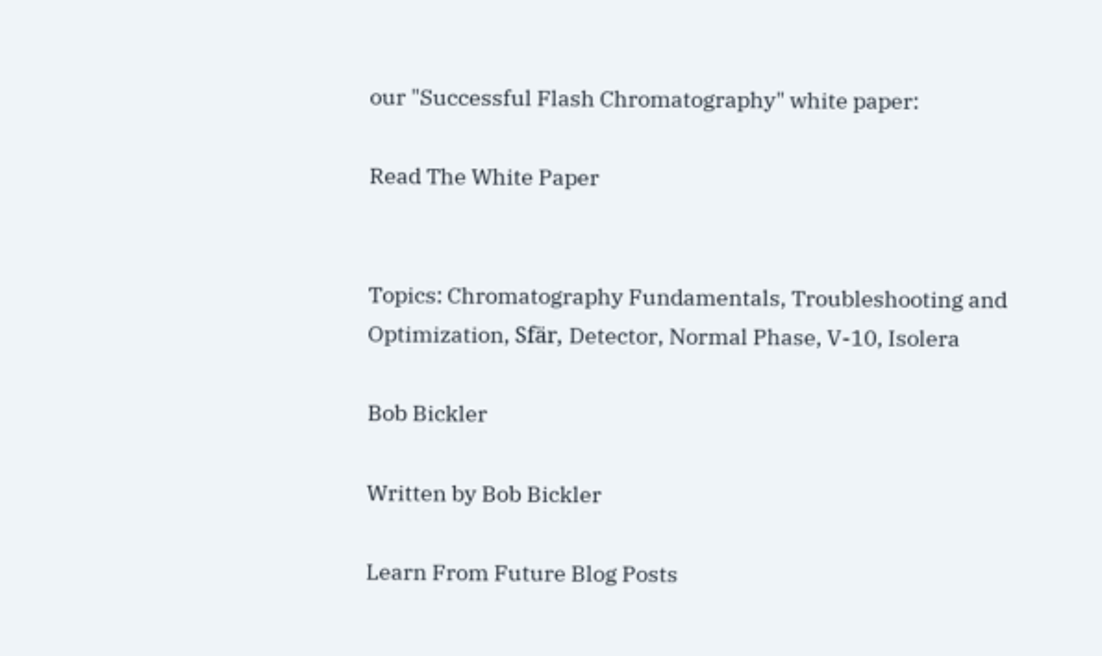our "Successful Flash Chromatography" white paper:

Read The White Paper


Topics: Chromatography Fundamentals, Troubleshooting and Optimization, Sfär, Detector, Normal Phase, V-10, Isolera

Bob Bickler

Written by Bob Bickler

Learn From Future Blog Posts